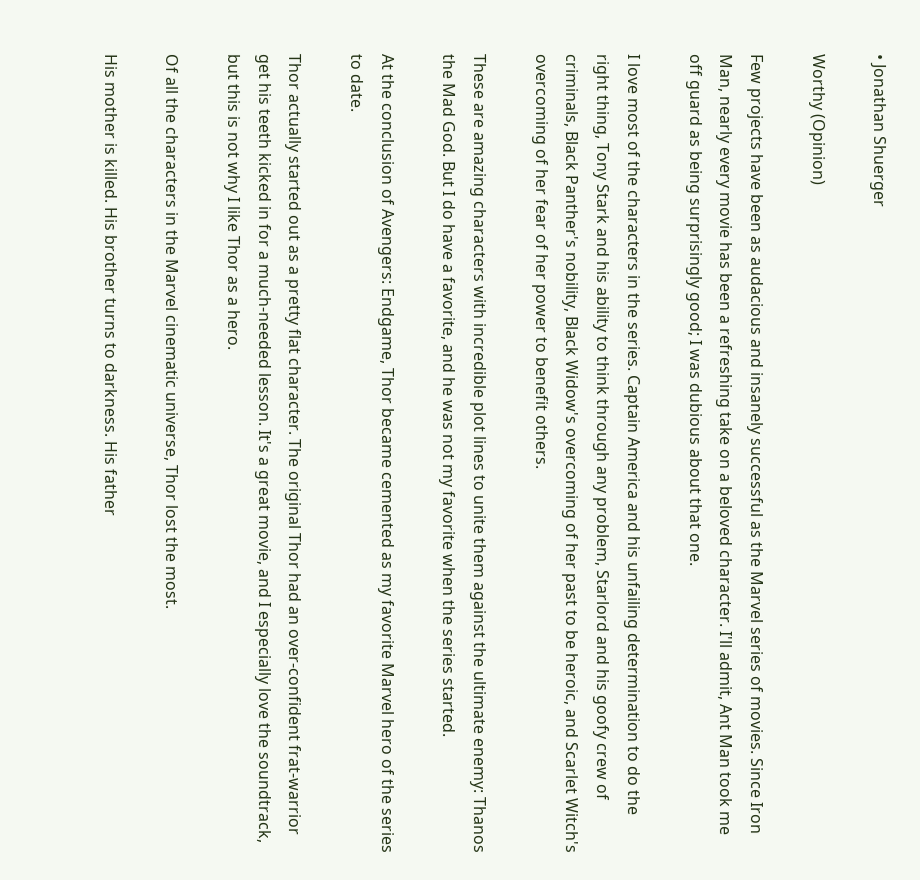• Jonathan Shuerger

Worthy (Opinion)

Few projects have been as audacious and insanely successful as the Marvel series of movies. Since Iron Man, nearly every movie has been a refreshing take on a beloved character. I'll admit, Ant Man took me off guard as being surprisingly good; I was dubious about that one.

I love most of the characters in the series. Captain America and his unfailing determination to do the right thing, Tony Stark and his ability to think through any problem, Starlord and his goofy crew of criminals, Black Panther's nobility, Black Widow's overcoming of her past to be heroic, and Scarlet Witch's overcoming of her fear of her power to benefit others.

These are amazing characters with incredible plot lines to unite them against the ultimate enemy: Thanos the Mad God. But I do have a favorite, and he was not my favorite when the series started.

At the conclusion of Avengers: Endgame, Thor became cemented as my favorite Marvel hero of the series to date.

Thor actually started out as a pretty flat character. The original Thor had an over-confident frat-warrior get his teeth kicked in for a much-needed lesson. It's a great movie, and I especially love the soundtrack, but this is not why I like Thor as a hero.

Of all the characters in the Marvel cinematic universe, Thor lost the most.

His mother is killed. His brother turns to darkness. His father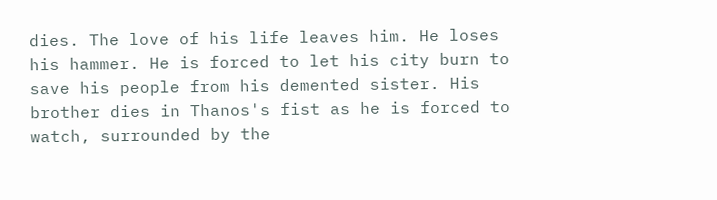dies. The love of his life leaves him. He loses his hammer. He is forced to let his city burn to save his people from his demented sister. His brother dies in Thanos's fist as he is forced to watch, surrounded by the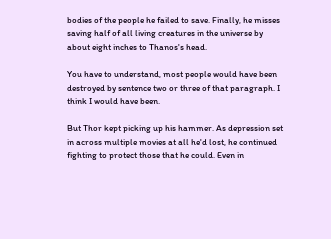bodies of the people he failed to save. Finally, he misses saving half of all living creatures in the universe by about eight inches to Thanos's head.

You have to understand, most people would have been destroyed by sentence two or three of that paragraph. I think I would have been.

But Thor kept picking up his hammer. As depression set in across multiple movies at all he'd lost, he continued fighting to protect those that he could. Even in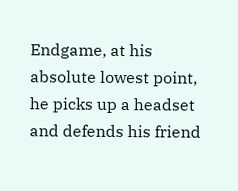Endgame, at his absolute lowest point, he picks up a headset and defends his friend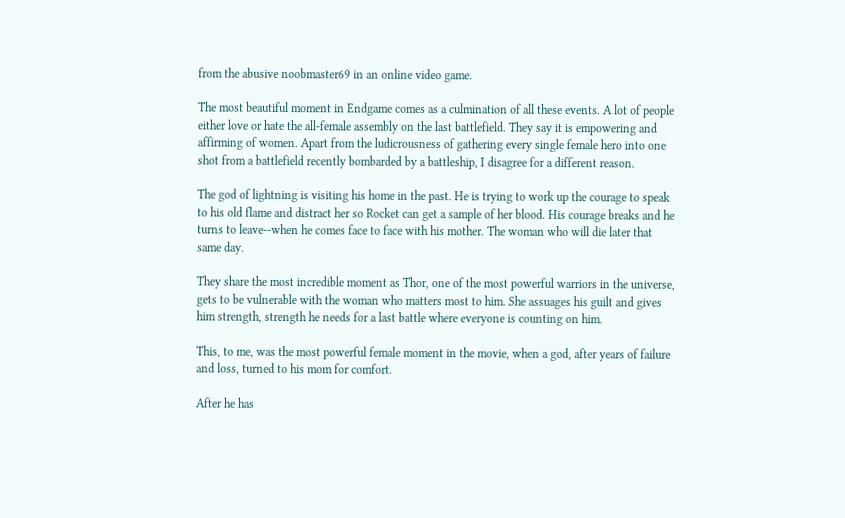from the abusive noobmaster69 in an online video game.

The most beautiful moment in Endgame comes as a culmination of all these events. A lot of people either love or hate the all-female assembly on the last battlefield. They say it is empowering and affirming of women. Apart from the ludicrousness of gathering every single female hero into one shot from a battlefield recently bombarded by a battleship, I disagree for a different reason.

The god of lightning is visiting his home in the past. He is trying to work up the courage to speak to his old flame and distract her so Rocket can get a sample of her blood. His courage breaks and he turns to leave--when he comes face to face with his mother. The woman who will die later that same day.

They share the most incredible moment as Thor, one of the most powerful warriors in the universe, gets to be vulnerable with the woman who matters most to him. She assuages his guilt and gives him strength, strength he needs for a last battle where everyone is counting on him.

This, to me, was the most powerful female moment in the movie, when a god, after years of failure and loss, turned to his mom for comfort.

After he has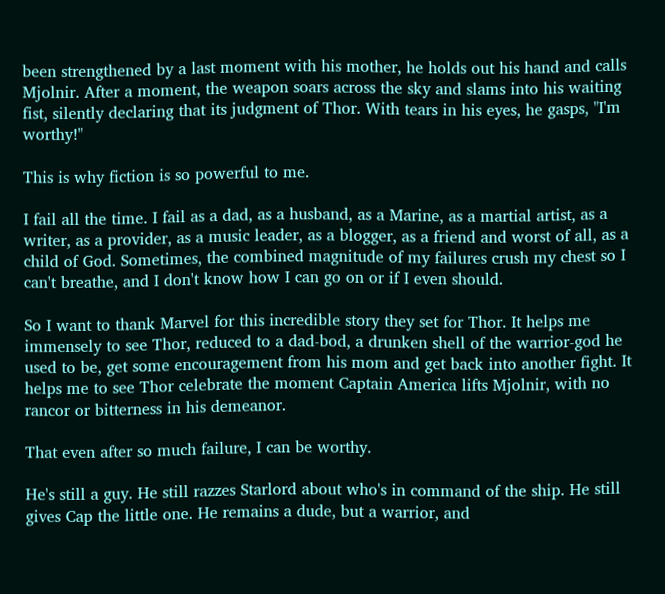been strengthened by a last moment with his mother, he holds out his hand and calls Mjolnir. After a moment, the weapon soars across the sky and slams into his waiting fist, silently declaring that its judgment of Thor. With tears in his eyes, he gasps, "I'm worthy!"

This is why fiction is so powerful to me.

I fail all the time. I fail as a dad, as a husband, as a Marine, as a martial artist, as a writer, as a provider, as a music leader, as a blogger, as a friend and worst of all, as a child of God. Sometimes, the combined magnitude of my failures crush my chest so I can't breathe, and I don't know how I can go on or if I even should.

So I want to thank Marvel for this incredible story they set for Thor. It helps me immensely to see Thor, reduced to a dad-bod, a drunken shell of the warrior-god he used to be, get some encouragement from his mom and get back into another fight. It helps me to see Thor celebrate the moment Captain America lifts Mjolnir, with no rancor or bitterness in his demeanor.

That even after so much failure, I can be worthy.

He's still a guy. He still razzes Starlord about who's in command of the ship. He still gives Cap the little one. He remains a dude, but a warrior, and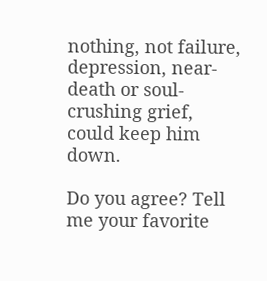nothing, not failure, depression, near-death or soul-crushing grief, could keep him down.

Do you agree? Tell me your favorite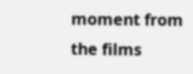moment from the films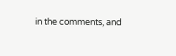in the comments, and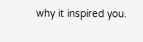why it inspired you.